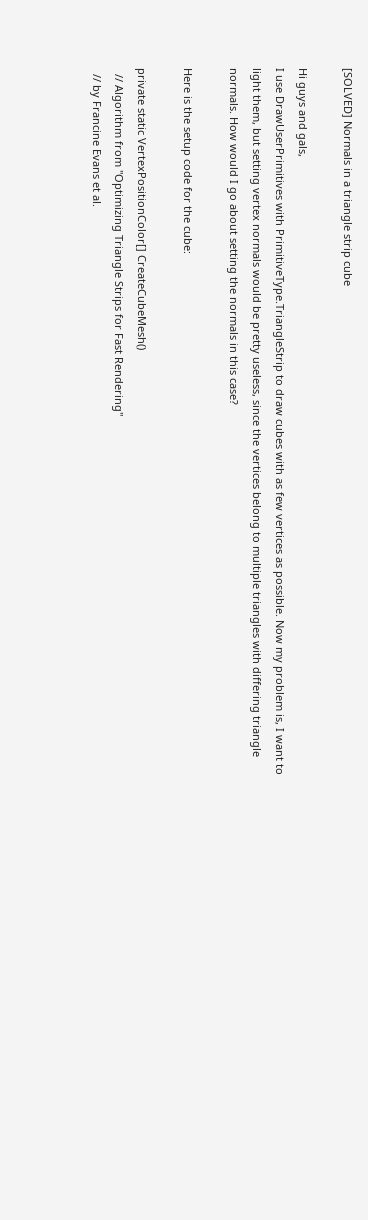[SOLVED] Normals in a triangle strip cube

Hi guys and gals,
I use DrawUserPrimitives with PrimitiveType.TriangleStrip to draw cubes with as few vertices as possible. Now my problem is, I want to light them, but setting vertex normals would be pretty useless, since the vertices belong to multiple triangles with differing triangle normals. How would I go about setting the normals in this case?

Here is the setup code for the cube:

private static VertexPositionColor[] CreateCubeMesh()
  // Algorithm from "Optimizing Triangle Strips for Fast Rendering"
  // by Francine Evans et al.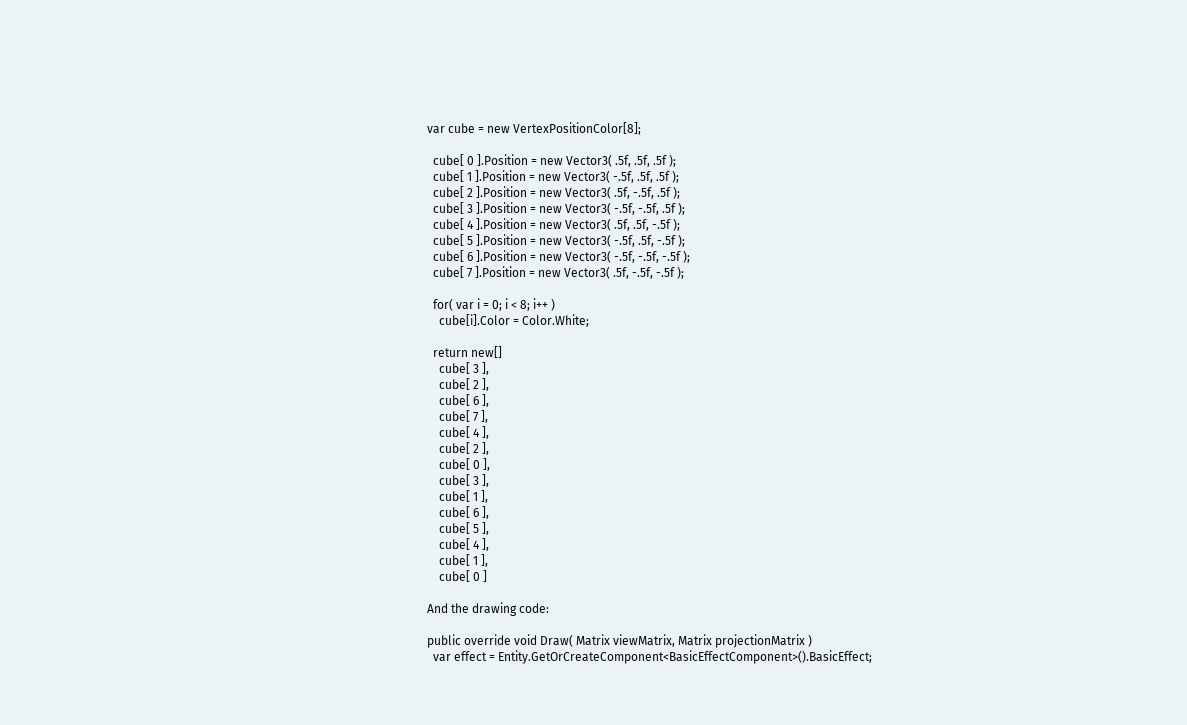var cube = new VertexPositionColor[8];

  cube[ 0 ].Position = new Vector3( .5f, .5f, .5f );
  cube[ 1 ].Position = new Vector3( -.5f, .5f, .5f );
  cube[ 2 ].Position = new Vector3( .5f, -.5f, .5f );
  cube[ 3 ].Position = new Vector3( -.5f, -.5f, .5f );
  cube[ 4 ].Position = new Vector3( .5f, .5f, -.5f );
  cube[ 5 ].Position = new Vector3( -.5f, .5f, -.5f );
  cube[ 6 ].Position = new Vector3( -.5f, -.5f, -.5f );
  cube[ 7 ].Position = new Vector3( .5f, -.5f, -.5f );

  for( var i = 0; i < 8; i++ )
    cube[i].Color = Color.White;

  return new[]
    cube[ 3 ],
    cube[ 2 ],
    cube[ 6 ],
    cube[ 7 ],
    cube[ 4 ],
    cube[ 2 ],
    cube[ 0 ],
    cube[ 3 ],
    cube[ 1 ],
    cube[ 6 ],
    cube[ 5 ],
    cube[ 4 ],
    cube[ 1 ],
    cube[ 0 ]

And the drawing code:

public override void Draw( Matrix viewMatrix, Matrix projectionMatrix )
  var effect = Entity.GetOrCreateComponent<BasicEffectComponent>().BasicEffect;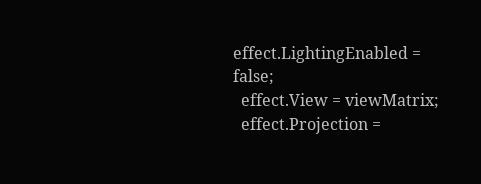effect.LightingEnabled = false;
  effect.View = viewMatrix;
  effect.Projection =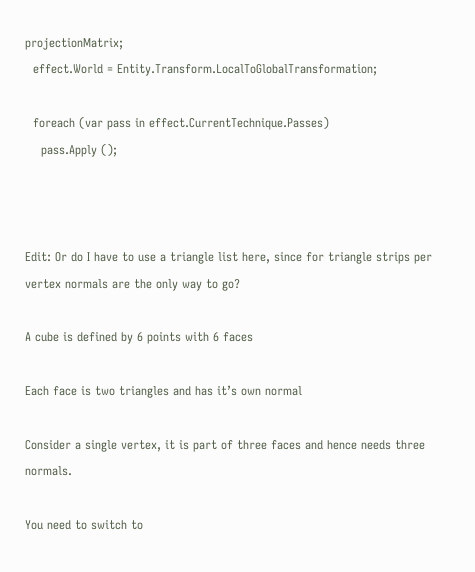projectionMatrix;
  effect.World = Entity.Transform.LocalToGlobalTransformation;

  foreach (var pass in effect.CurrentTechnique.Passes)
    pass.Apply ();



Edit: Or do I have to use a triangle list here, since for triangle strips per vertex normals are the only way to go?

A cube is defined by 6 points with 6 faces

Each face is two triangles and has it’s own normal

Consider a single vertex, it is part of three faces and hence needs three normals.

You need to switch to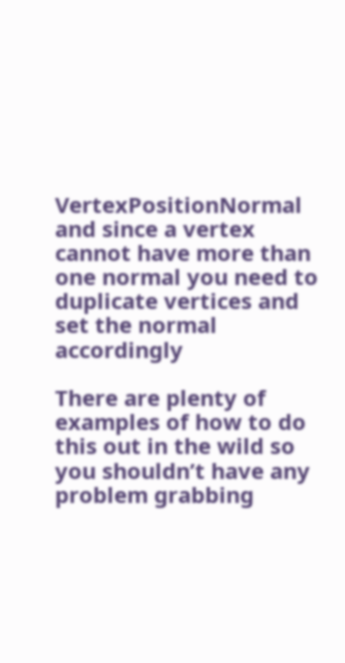VertexPositionNormal and since a vertex cannot have more than one normal you need to duplicate vertices and set the normal accordingly

There are plenty of examples of how to do this out in the wild so you shouldn’t have any problem grabbing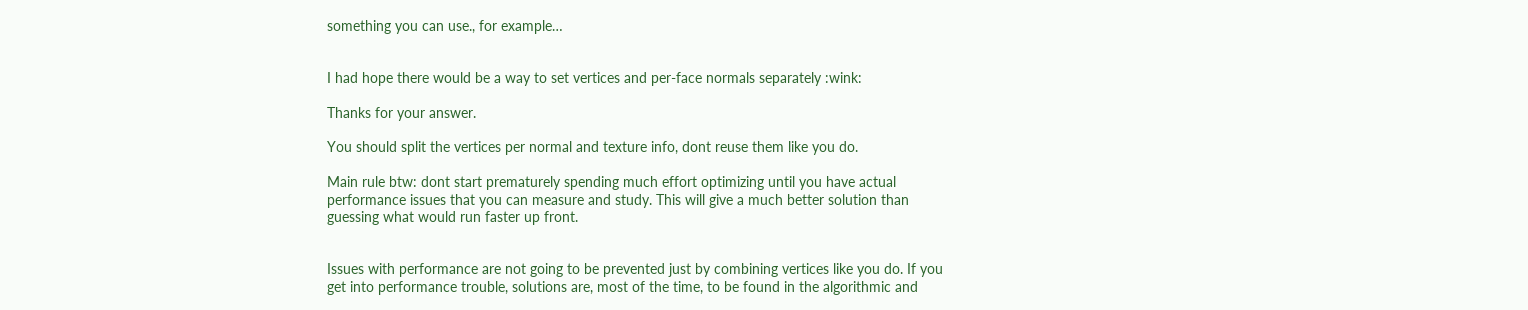something you can use., for example…


I had hope there would be a way to set vertices and per-face normals separately :wink:

Thanks for your answer.

You should split the vertices per normal and texture info, dont reuse them like you do.

Main rule btw: dont start prematurely spending much effort optimizing until you have actual performance issues that you can measure and study. This will give a much better solution than guessing what would run faster up front.


Issues with performance are not going to be prevented just by combining vertices like you do. If you get into performance trouble, solutions are, most of the time, to be found in the algorithmic and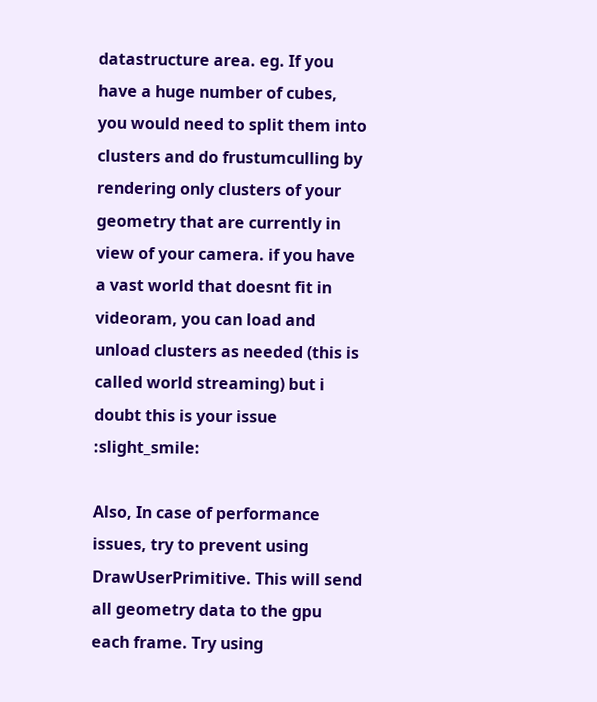datastructure area. eg. If you have a huge number of cubes, you would need to split them into clusters and do frustumculling by rendering only clusters of your geometry that are currently in view of your camera. if you have a vast world that doesnt fit in videoram, you can load and unload clusters as needed (this is called world streaming) but i doubt this is your issue :slight_smile:

Also, In case of performance issues, try to prevent using DrawUserPrimitive. This will send all geometry data to the gpu each frame. Try using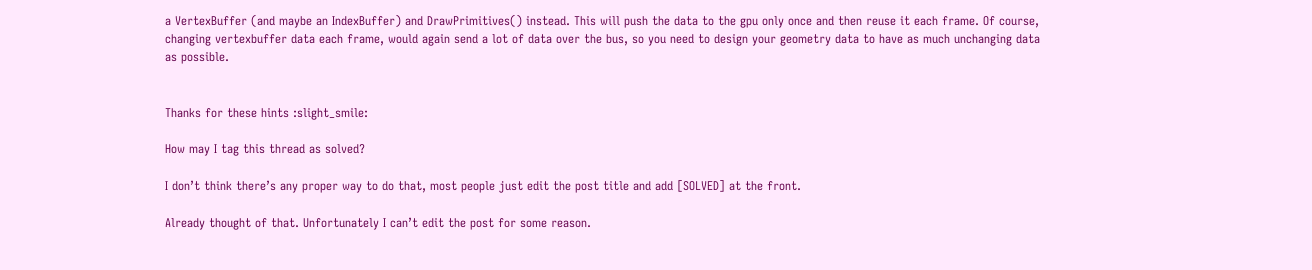a VertexBuffer (and maybe an IndexBuffer) and DrawPrimitives() instead. This will push the data to the gpu only once and then reuse it each frame. Of course, changing vertexbuffer data each frame, would again send a lot of data over the bus, so you need to design your geometry data to have as much unchanging data as possible.


Thanks for these hints :slight_smile:

How may I tag this thread as solved?

I don’t think there’s any proper way to do that, most people just edit the post title and add [SOLVED] at the front.

Already thought of that. Unfortunately I can’t edit the post for some reason.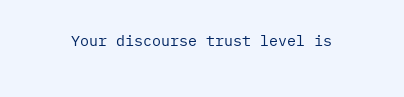Your discourse trust level is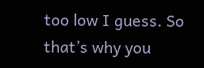too low I guess. So that’s why you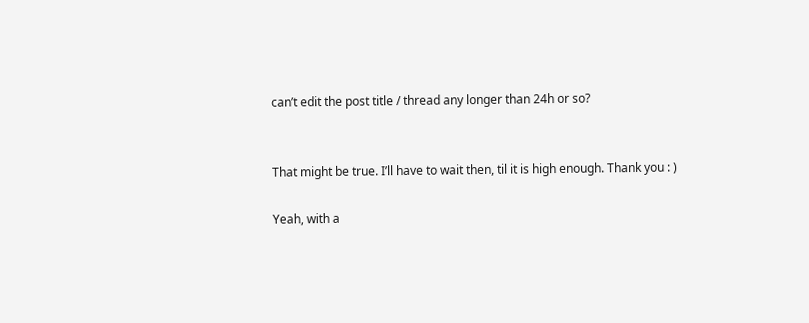can’t edit the post title / thread any longer than 24h or so?


That might be true. I’ll have to wait then, til it is high enough. Thank you : )

Yeah, with a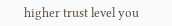higher trust level you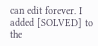can edit forever. I added [SOLVED] to the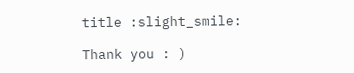title :slight_smile:

Thank you : )